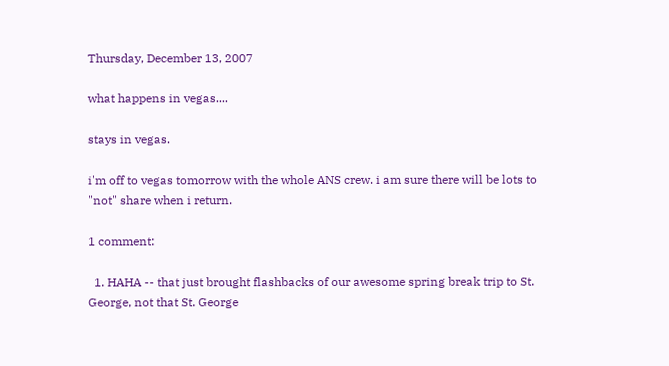Thursday, December 13, 2007

what happens in vegas....

stays in vegas.

i'm off to vegas tomorrow with the whole ANS crew. i am sure there will be lots to "not" share when i return.

1 comment:

  1. HAHA -- that just brought flashbacks of our awesome spring break trip to St. George, not that St. George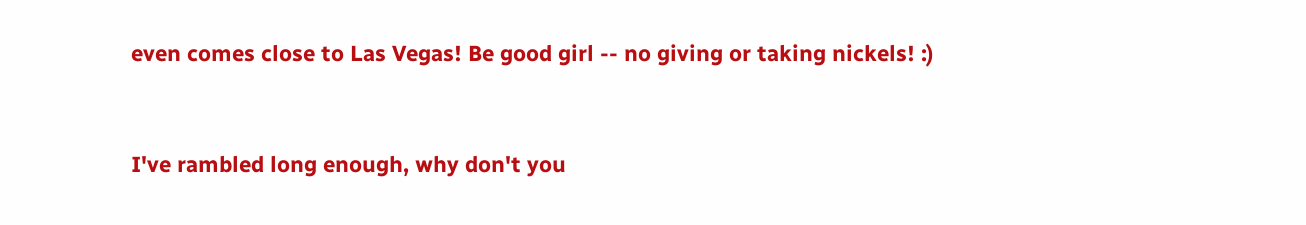even comes close to Las Vegas! Be good girl -- no giving or taking nickels! :)


I've rambled long enough, why don't you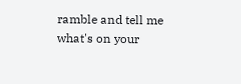ramble and tell me what's on your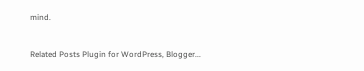mind.


Related Posts Plugin for WordPress, Blogger...